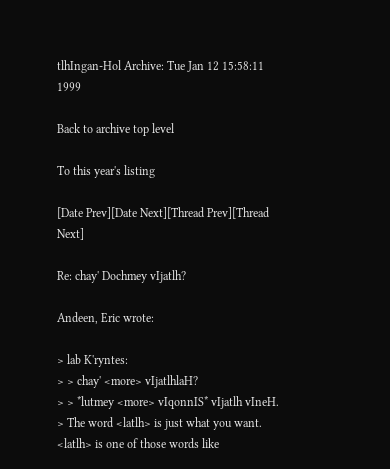tlhIngan-Hol Archive: Tue Jan 12 15:58:11 1999

Back to archive top level

To this year's listing

[Date Prev][Date Next][Thread Prev][Thread Next]

Re: chay' Dochmey vIjatlh?

Andeen, Eric wrote:

> lab K'ryntes:
> > chay' <more> vIjatlhlaH?
> > *lutmey <more> vIqonnIS* vIjatlh vIneH.
> The word <latlh> is just what you want. <latlh> is one of those words like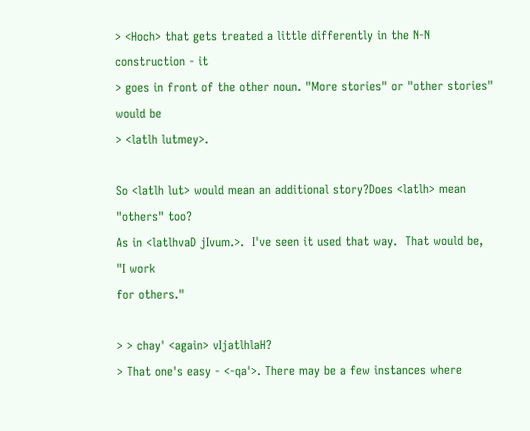> <Hoch> that gets treated a little differently in the N-N construction - it
> goes in front of the other noun. "More stories" or "other stories" would be
> <latlh lutmey>.

So <latlh lut> would mean an additional story?Does <latlh> mean "others" too?
As in <latlhvaD jIvum.>.  I've seen it used that way.  That would be, "I work
for others."

> > chay' <again> vIjatlhlaH?
> That one's easy - <-qa'>. There may be a few instances where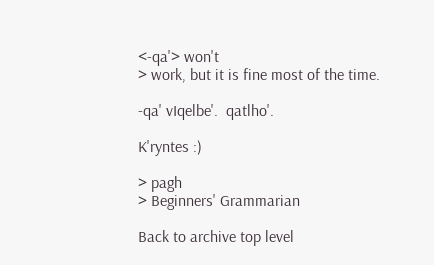<-qa'> won't
> work, but it is fine most of the time.

-qa' vIqelbe'.  qatlho'.

K'ryntes :)

> pagh
> Beginners' Grammarian

Back to archive top level